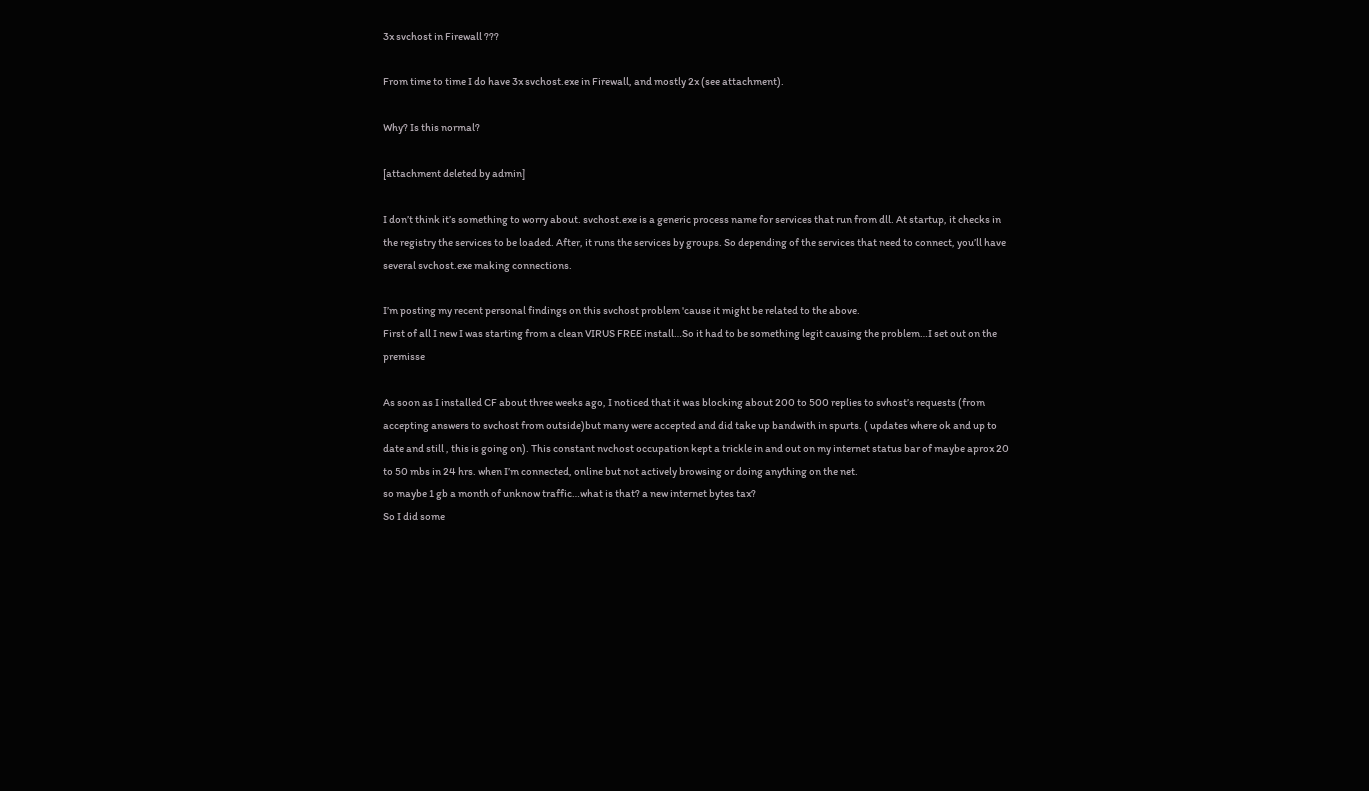3x svchost in Firewall ???

From time to time I do have 3x svchost.exe in Firewall, and mostly 2x (see attachment).

Why? Is this normal?

[attachment deleted by admin]

I don’t think it’s something to worry about. svchost.exe is a generic process name for services that run from dll. At startup, it checks in the registry the services to be loaded. After, it runs the services by groups. So depending of the services that need to connect, you’ll have several svchost.exe making connections.

I’m posting my recent personal findings on this svchost problem 'cause it might be related to the above.
First of all I new I was starting from a clean VIRUS FREE install…So it had to be something legit causing the problem…I set out on the premisse

As soon as I installed CF about three weeks ago, I noticed that it was blocking about 200 to 500 replies to svhost’s requests (from accepting answers to svchost from outside)but many were accepted and did take up bandwith in spurts. ( updates where ok and up to date and still , this is going on). This constant nvchost occupation kept a trickle in and out on my internet status bar of maybe aprox 20 to 50 mbs in 24 hrs. when I’m connected, online but not actively browsing or doing anything on the net.
so maybe 1 gb a month of unknow traffic…what is that? a new internet bytes tax?
So I did some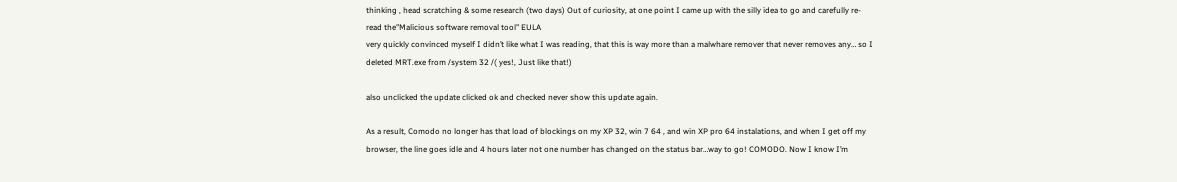thinking , head scratching & some research (two days) Out of curiosity, at one point I came up with the silly idea to go and carefully re-read the"Malicious software removal tool" EULA
very quickly convinced myself I didn’t like what I was reading, that this is way more than a malwhare remover that never removes any… so I deleted MRT.exe from /system 32 /( yes!, Just like that!)

also unclicked the update clicked ok and checked never show this update again.

As a result, Comodo no longer has that load of blockings on my XP 32, win 7 64 , and win XP pro 64 instalations, and when I get off my browser, the line goes idle and 4 hours later not one number has changed on the status bar…way to go! COMODO. Now I know I’m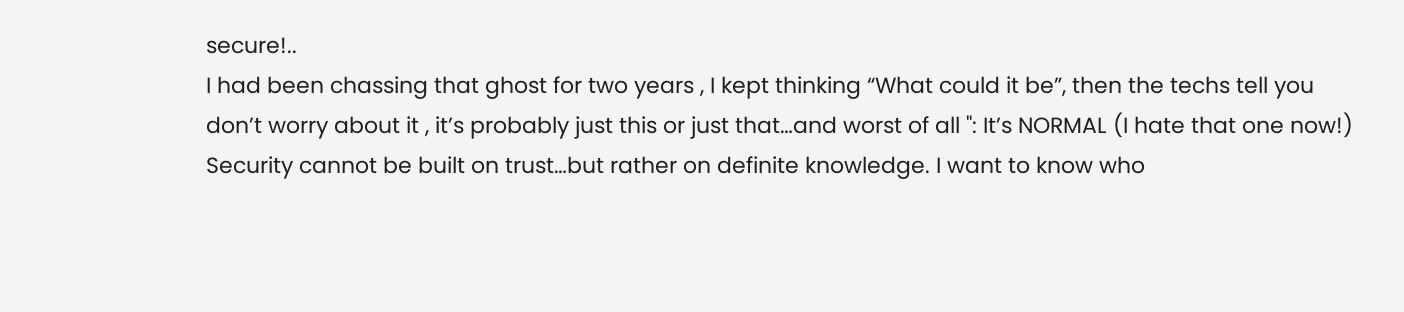secure!..
I had been chassing that ghost for two years , I kept thinking “What could it be”, then the techs tell you don’t worry about it , it’s probably just this or just that…and worst of all ": It’s NORMAL (I hate that one now!)
Security cannot be built on trust…but rather on definite knowledge. I want to know who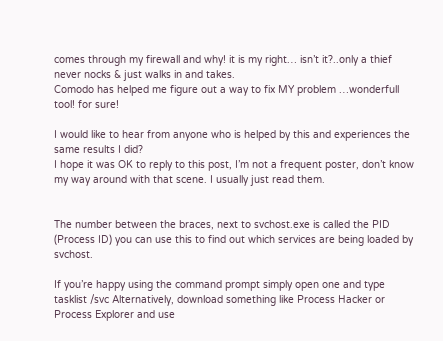comes through my firewall and why! it is my right… isn’t it?..only a thief never nocks & just walks in and takes.
Comodo has helped me figure out a way to fix MY problem …wonderfull tool! for sure!

I would like to hear from anyone who is helped by this and experiences the same results I did?
I hope it was OK to reply to this post, I’m not a frequent poster, don’t know my way around with that scene. I usually just read them.


The number between the braces, next to svchost.exe is called the PID (Process ID) you can use this to find out which services are being loaded by svchost.

If you’re happy using the command prompt simply open one and type tasklist /svc Alternatively, download something like Process Hacker or Process Explorer and use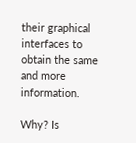their graphical interfaces to obtain the same and more information.

Why? Is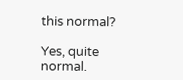this normal?

Yes, quite normal.